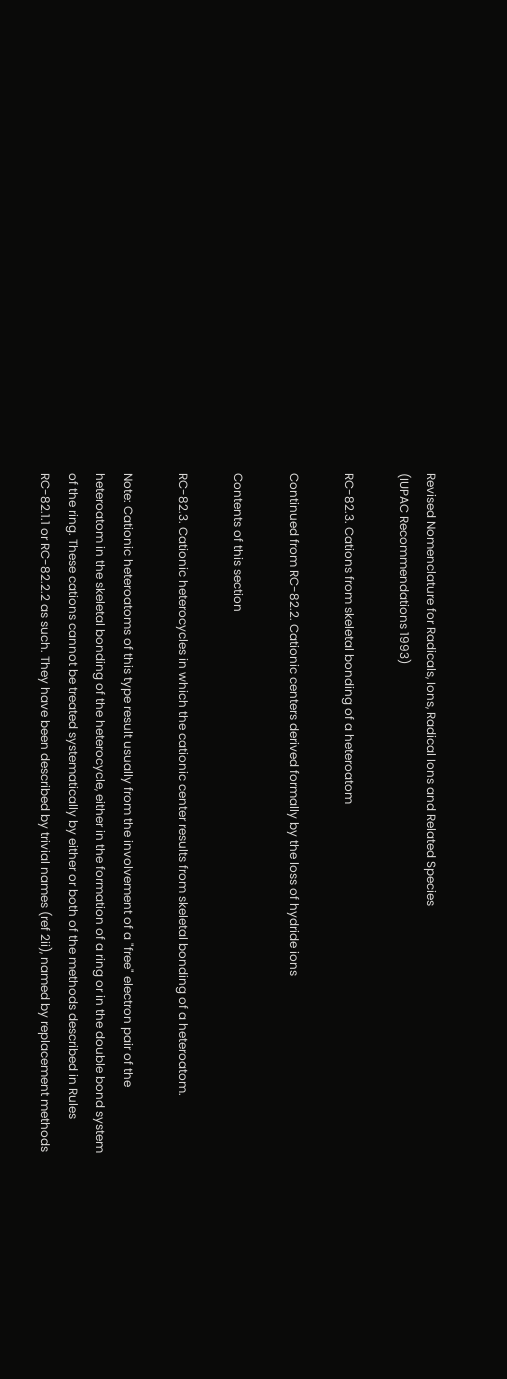Revised Nomenclature for Radicals, Ions, Radical Ions and Related Species
(IUPAC Recommendations 1993)

RC-82.3. Cations from skeletal bonding of a heteroatom

Continued from RC-82.2. Cationic centers derived formally by the loss of hydride ions

Contents of this section

RC-82.3. Cationic heterocycles in which the cationic center results from skeletal bonding of a heteroatom.

Note: Cationic heteroatoms of this type result usually from the involvement of a "free" electron pair of the heteroatom in the skeletal bonding of the heterocycle, either in the formation of a ring or in the double bond system of the ring. These cations cannot be treated systematically by either or both of the methods described in Rules RC-82.1.1 or RC-82.2.2 as such. They have been described by trivial names (ref 2ii), named by replacement methods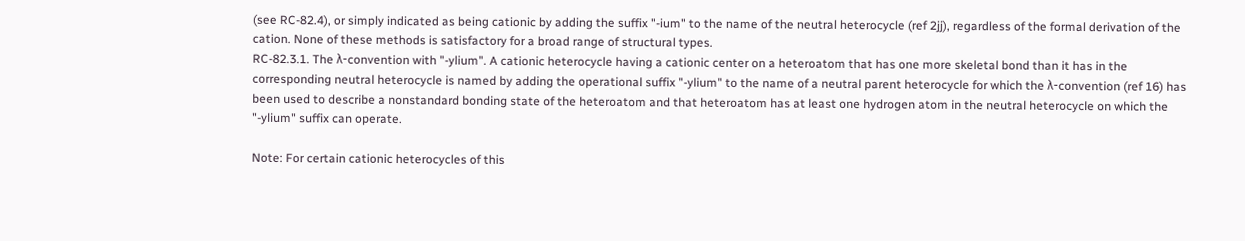(see RC-82.4), or simply indicated as being cationic by adding the suffix "-ium" to the name of the neutral heterocycle (ref 2jj), regardless of the formal derivation of the cation. None of these methods is satisfactory for a broad range of structural types.
RC-82.3.1. The λ-convention with "-ylium". A cationic heterocycle having a cationic center on a heteroatom that has one more skeletal bond than it has in the corresponding neutral heterocycle is named by adding the operational suffix "-ylium" to the name of a neutral parent heterocycle for which the λ-convention (ref 16) has been used to describe a nonstandard bonding state of the heteroatom and that heteroatom has at least one hydrogen atom in the neutral heterocycle on which the "-ylium" suffix can operate.

Note: For certain cationic heterocycles of this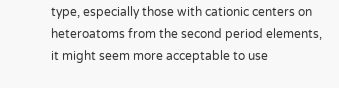type, especially those with cationic centers on heteroatoms from the second period elements, it might seem more acceptable to use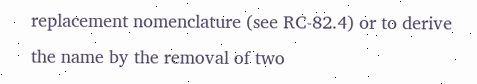replacement nomenclature (see RC-82.4) or to derive the name by the removal of two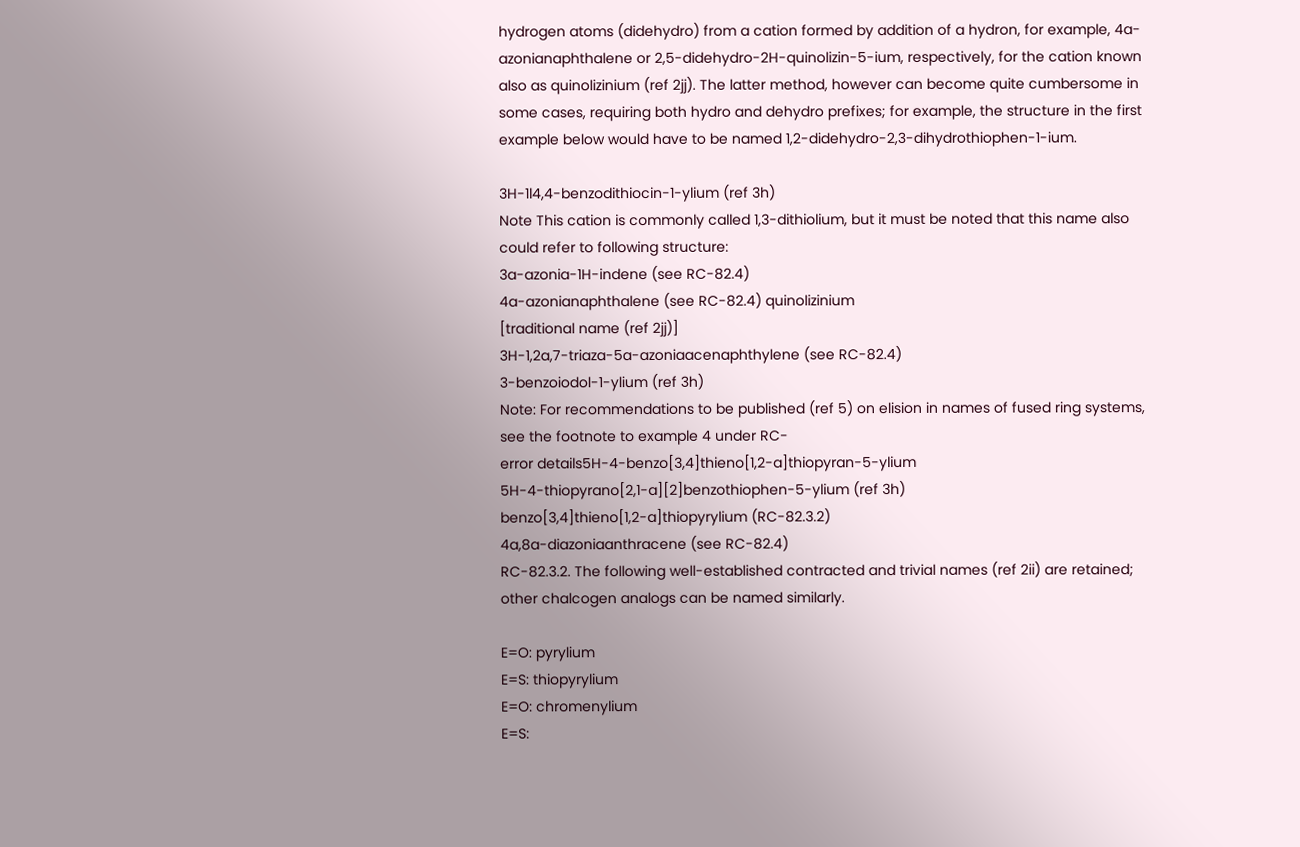hydrogen atoms (didehydro) from a cation formed by addition of a hydron, for example, 4a-azonianaphthalene or 2,5-didehydro-2H-quinolizin-5-ium, respectively, for the cation known also as quinolizinium (ref 2jj). The latter method, however can become quite cumbersome in some cases, requiring both hydro and dehydro prefixes; for example, the structure in the first example below would have to be named 1,2-didehydro-2,3-dihydrothiophen-1-ium.

3H-1l4,4-benzodithiocin-1-ylium (ref 3h)
Note This cation is commonly called 1,3-dithiolium, but it must be noted that this name also could refer to following structure:
3a-azonia-1H-indene (see RC-82.4)
4a-azonianaphthalene (see RC-82.4) quinolizinium
[traditional name (ref 2jj)]
3H-1,2a,7-triaza-5a-azoniaacenaphthylene (see RC-82.4)
3-benzoiodol-1-ylium (ref 3h)
Note: For recommendations to be published (ref 5) on elision in names of fused ring systems, see the footnote to example 4 under RC-
error details5H-4-benzo[3,4]thieno[1,2-a]thiopyran-5-ylium
5H-4-thiopyrano[2,1-a][2]benzothiophen-5-ylium (ref 3h)
benzo[3,4]thieno[1,2-a]thiopyrylium (RC-82.3.2)
4a,8a-diazoniaanthracene (see RC-82.4)
RC-82.3.2. The following well-established contracted and trivial names (ref 2ii) are retained; other chalcogen analogs can be named similarly.

E=O: pyrylium
E=S: thiopyrylium
E=O: chromenylium
E=S: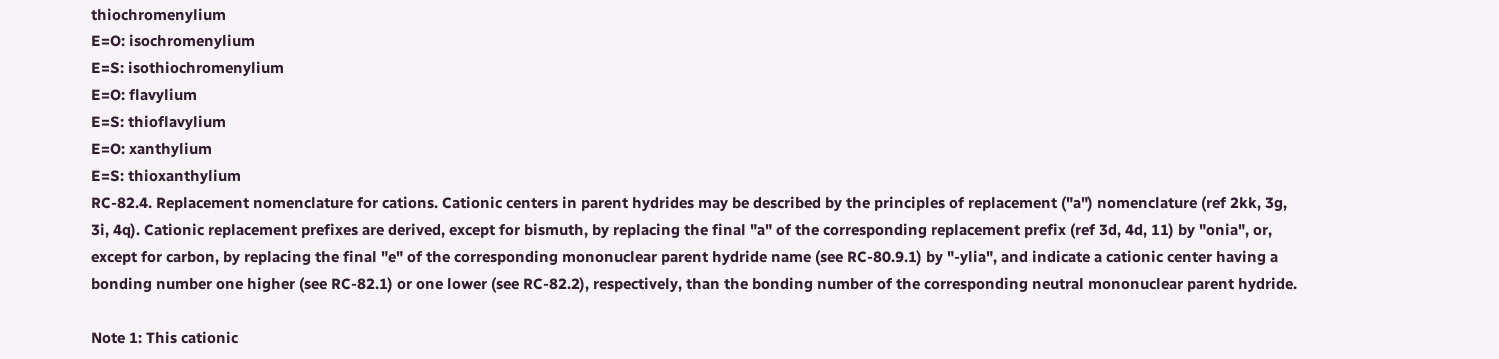thiochromenylium
E=O: isochromenylium
E=S: isothiochromenylium
E=O: flavylium
E=S: thioflavylium
E=O: xanthylium
E=S: thioxanthylium
RC-82.4. Replacement nomenclature for cations. Cationic centers in parent hydrides may be described by the principles of replacement ("a") nomenclature (ref 2kk, 3g, 3i, 4q). Cationic replacement prefixes are derived, except for bismuth, by replacing the final "a" of the corresponding replacement prefix (ref 3d, 4d, 11) by "onia", or, except for carbon, by replacing the final "e" of the corresponding mononuclear parent hydride name (see RC-80.9.1) by "-ylia", and indicate a cationic center having a bonding number one higher (see RC-82.1) or one lower (see RC-82.2), respectively, than the bonding number of the corresponding neutral mononuclear parent hydride.

Note 1: This cationic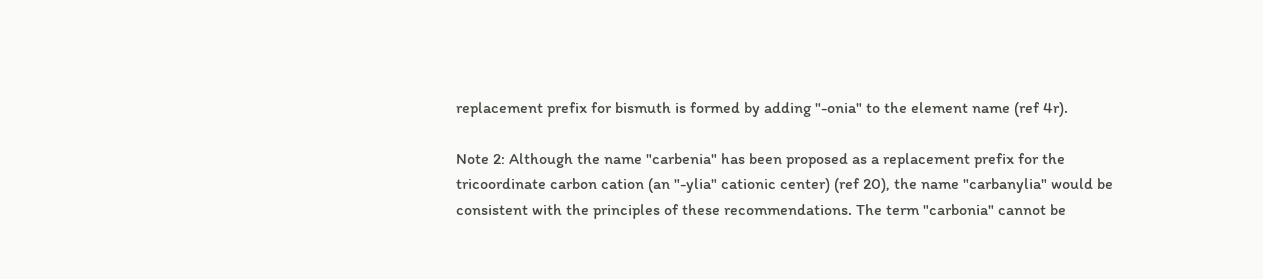replacement prefix for bismuth is formed by adding "-onia" to the element name (ref 4r).

Note 2: Although the name "carbenia" has been proposed as a replacement prefix for the tricoordinate carbon cation (an "-ylia" cationic center) (ref 20), the name "carbanylia" would be consistent with the principles of these recommendations. The term "carbonia" cannot be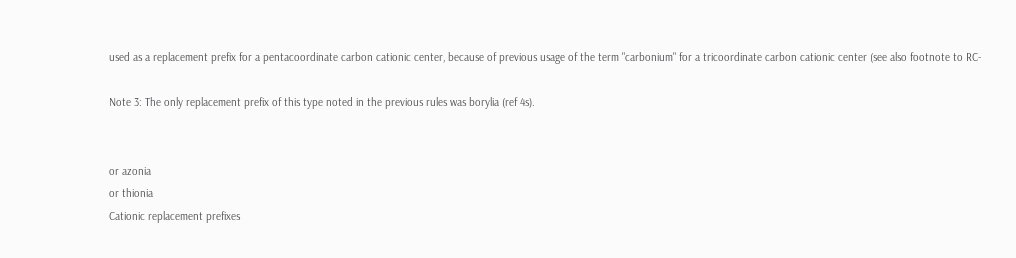used as a replacement prefix for a pentacoordinate carbon cationic center, because of previous usage of the term "carbonium" for a tricoordinate carbon cationic center (see also footnote to RC-

Note 3: The only replacement prefix of this type noted in the previous rules was borylia (ref 4s).


or azonia
or thionia
Cationic replacement prefixes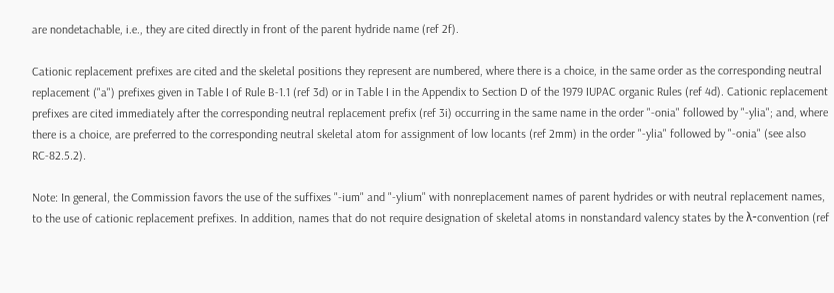are nondetachable, i.e., they are cited directly in front of the parent hydride name (ref 2f).

Cationic replacement prefixes are cited and the skeletal positions they represent are numbered, where there is a choice, in the same order as the corresponding neutral replacement ("a") prefixes given in Table I of Rule B-1.1 (ref 3d) or in Table I in the Appendix to Section D of the 1979 IUPAC organic Rules (ref 4d). Cationic replacement prefixes are cited immediately after the corresponding neutral replacement prefix (ref 3i) occurring in the same name in the order "-onia" followed by "-ylia"; and, where there is a choice, are preferred to the corresponding neutral skeletal atom for assignment of low locants (ref 2mm) in the order "-ylia" followed by "-onia" (see also RC-82.5.2).

Note: In general, the Commission favors the use of the suffixes "-ium" and "-ylium" with nonreplacement names of parent hydrides or with neutral replacement names, to the use of cationic replacement prefixes. In addition, names that do not require designation of skeletal atoms in nonstandard valency states by the λ-convention (ref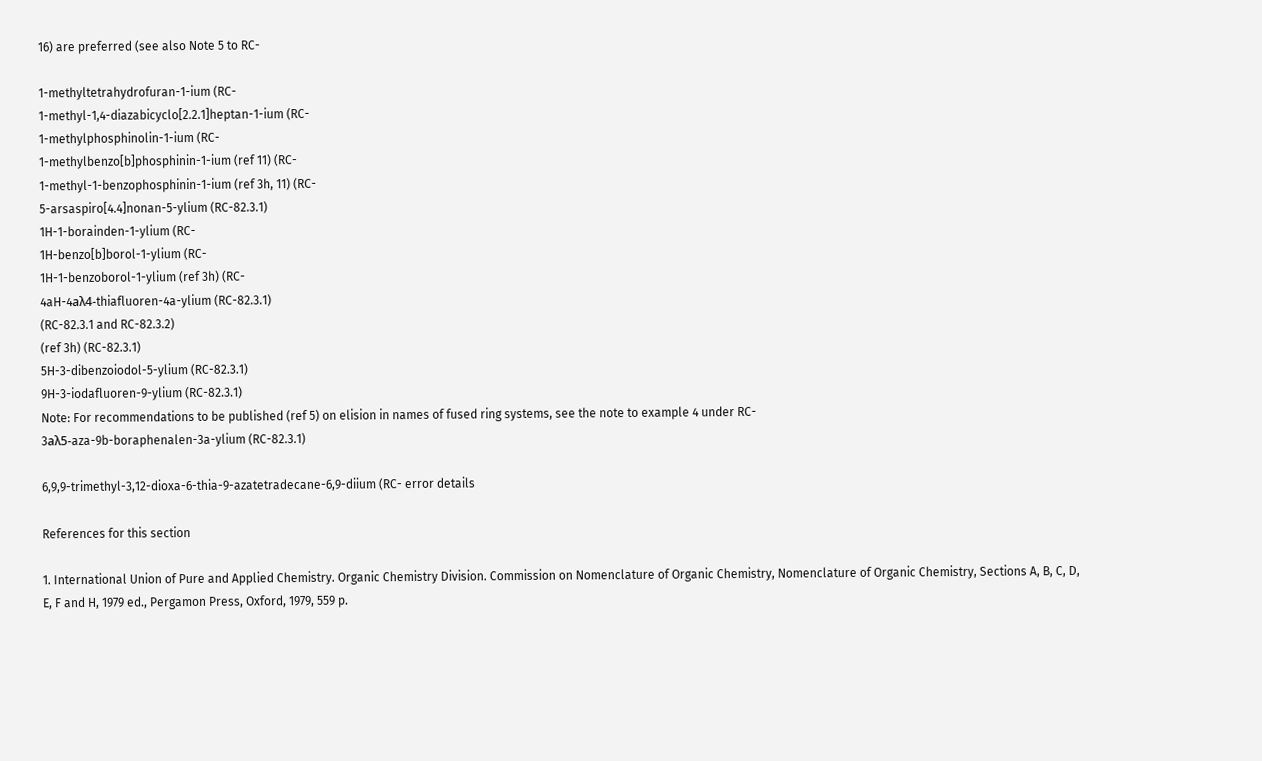16) are preferred (see also Note 5 to RC-

1-methyltetrahydrofuran-1-ium (RC-
1-methyl-1,4-diazabicyclo[2.2.1]heptan-1-ium (RC-
1-methylphosphinolin-1-ium (RC-
1-methylbenzo[b]phosphinin-1-ium (ref 11) (RC-
1-methyl-1-benzophosphinin-1-ium (ref 3h, 11) (RC-
5-arsaspiro[4.4]nonan-5-ylium (RC-82.3.1)
1H-1-borainden-1-ylium (RC-
1H-benzo[b]borol-1-ylium (RC-
1H-1-benzoborol-1-ylium (ref 3h) (RC-
4aH-4aλ4-thiafluoren-4a-ylium (RC-82.3.1)
(RC-82.3.1 and RC-82.3.2)
(ref 3h) (RC-82.3.1)
5H-3-dibenzoiodol-5-ylium (RC-82.3.1)
9H-3-iodafluoren-9-ylium (RC-82.3.1)
Note: For recommendations to be published (ref 5) on elision in names of fused ring systems, see the note to example 4 under RC-
3aλ5-aza-9b-boraphenalen-3a-ylium (RC-82.3.1)

6,9,9-trimethyl-3,12-dioxa-6-thia-9-azatetradecane-6,9-diium (RC- error details

References for this section

1. International Union of Pure and Applied Chemistry. Organic Chemistry Division. Commission on Nomenclature of Organic Chemistry, Nomenclature of Organic Chemistry, Sections A, B, C, D, E, F and H, 1979 ed., Pergamon Press, Oxford, 1979, 559 p.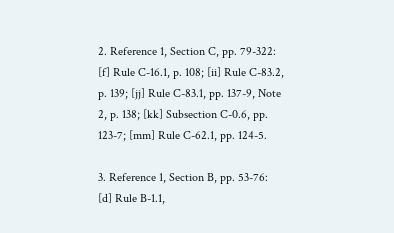2. Reference 1, Section C, pp. 79-322: [f] Rule C-16.1, p. 108; [ii] Rule C-83.2, p. 139; [jj] Rule C-83.1, pp. 137-9, Note 2, p. 138; [kk] Subsection C-0.6, pp. 123-7; [mm] Rule C-62.1, pp. 124-5.

3. Reference 1, Section B, pp. 53-76: [d] Rule B-1.1,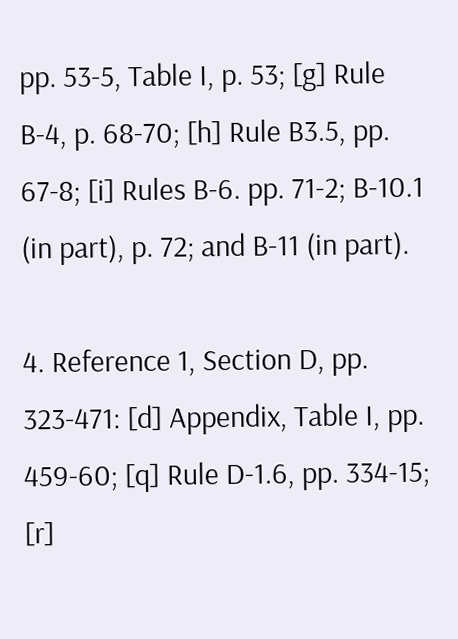pp. 53-5, Table I, p. 53; [g] Rule B-4, p. 68-70; [h] Rule B3.5, pp. 67-8; [i] Rules B-6. pp. 71-2; B-10.1 (in part), p. 72; and B-11 (in part).

4. Reference 1, Section D, pp. 323-471: [d] Appendix, Table I, pp. 459-60; [q] Rule D-1.6, pp. 334-15; [r]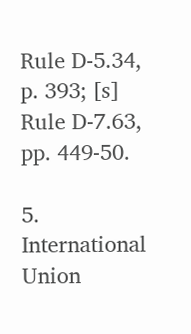Rule D-5.34, p. 393; [s] Rule D-7.63, pp. 449-50.

5. International Union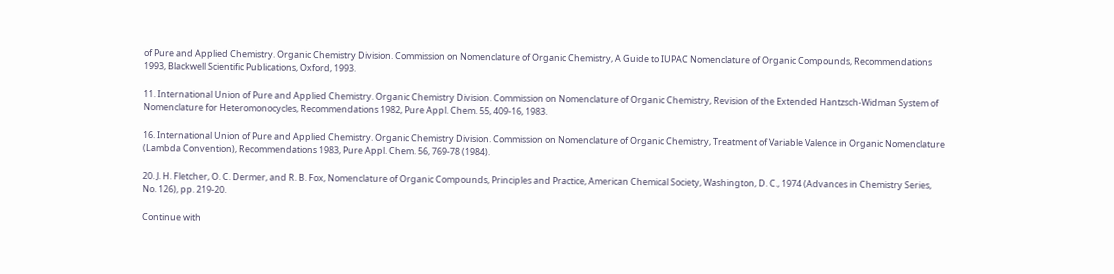of Pure and Applied Chemistry. Organic Chemistry Division. Commission on Nomenclature of Organic Chemistry, A Guide to IUPAC Nomenclature of Organic Compounds, Recommendations 1993, Blackwell Scientific Publications, Oxford, 1993.

11. International Union of Pure and Applied Chemistry. Organic Chemistry Division. Commission on Nomenclature of Organic Chemistry, Revision of the Extended Hantzsch-Widman System of Nomenclature for Heteromonocycles, Recommendations 1982, Pure Appl. Chem. 55, 409-16, 1983.

16. International Union of Pure and Applied Chemistry. Organic Chemistry Division. Commission on Nomenclature of Organic Chemistry, Treatment of Variable Valence in Organic Nomenclature (Lambda Convention), Recommendations 1983, Pure Appl. Chem. 56, 769-78 (1984).

20. J. H. Fletcher, O. C. Dermer, and R. B. Fox, Nomenclature of Organic Compounds, Principles and Practice, American Chemical Society, Washington, D. C., 1974 (Advances in Chemistry Series, No. 126), pp. 219-20.

Continue with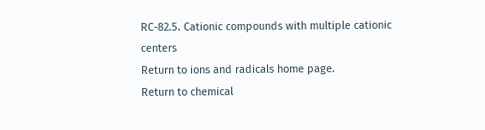RC-82.5. Cationic compounds with multiple cationic centers
Return to ions and radicals home page.
Return to chemical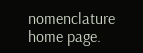nomenclature home page.